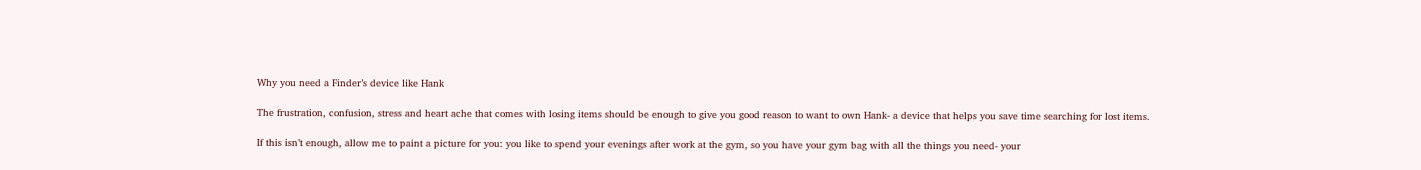Why you need a Finder’s device like Hank

The frustration, confusion, stress and heart ache that comes with losing items should be enough to give you good reason to want to own Hank- a device that helps you save time searching for lost items.

If this isn’t enough, allow me to paint a picture for you: you like to spend your evenings after work at the gym, so you have your gym bag with all the things you need- your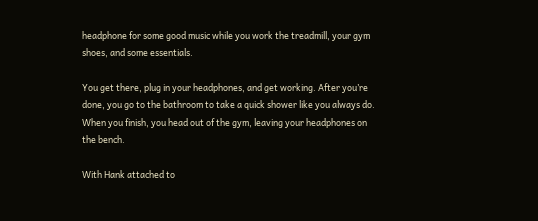headphone for some good music while you work the treadmill, your gym shoes, and some essentials.

You get there, plug in your headphones, and get working. After you’re done, you go to the bathroom to take a quick shower like you always do. When you finish, you head out of the gym, leaving your headphones on the bench.

With Hank attached to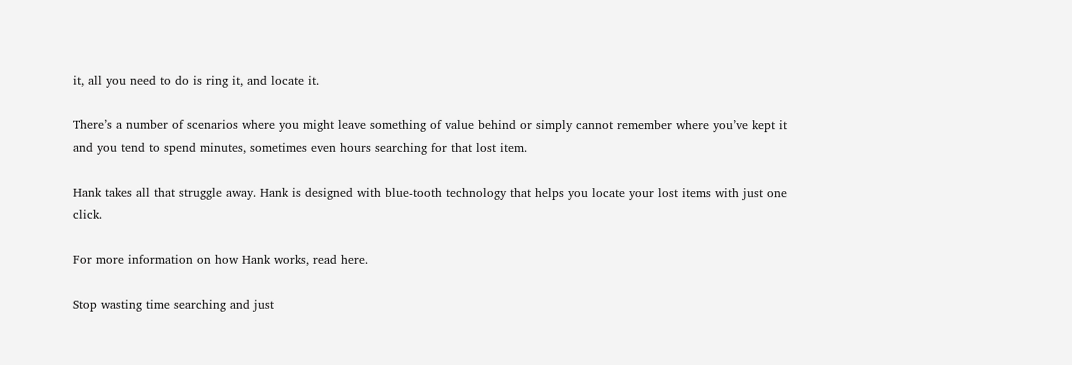it, all you need to do is ring it, and locate it.

There’s a number of scenarios where you might leave something of value behind or simply cannot remember where you’ve kept it and you tend to spend minutes, sometimes even hours searching for that lost item.

Hank takes all that struggle away. Hank is designed with blue-tooth technology that helps you locate your lost items with just one click.

For more information on how Hank works, read here.

Stop wasting time searching and just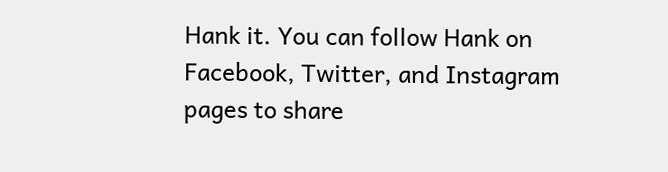Hank it. You can follow Hank on Facebook, Twitter, and Instagram pages to share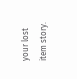your lost item story.